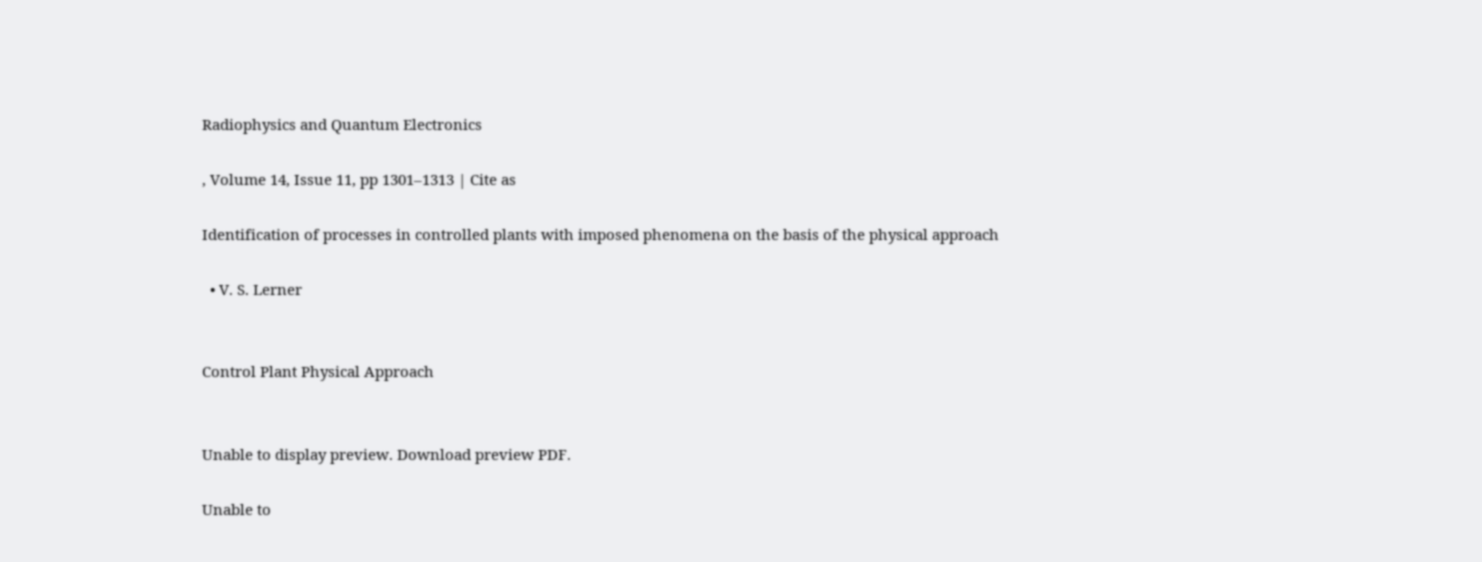Radiophysics and Quantum Electronics

, Volume 14, Issue 11, pp 1301–1313 | Cite as

Identification of processes in controlled plants with imposed phenomena on the basis of the physical approach

  • V. S. Lerner


Control Plant Physical Approach


Unable to display preview. Download preview PDF.

Unable to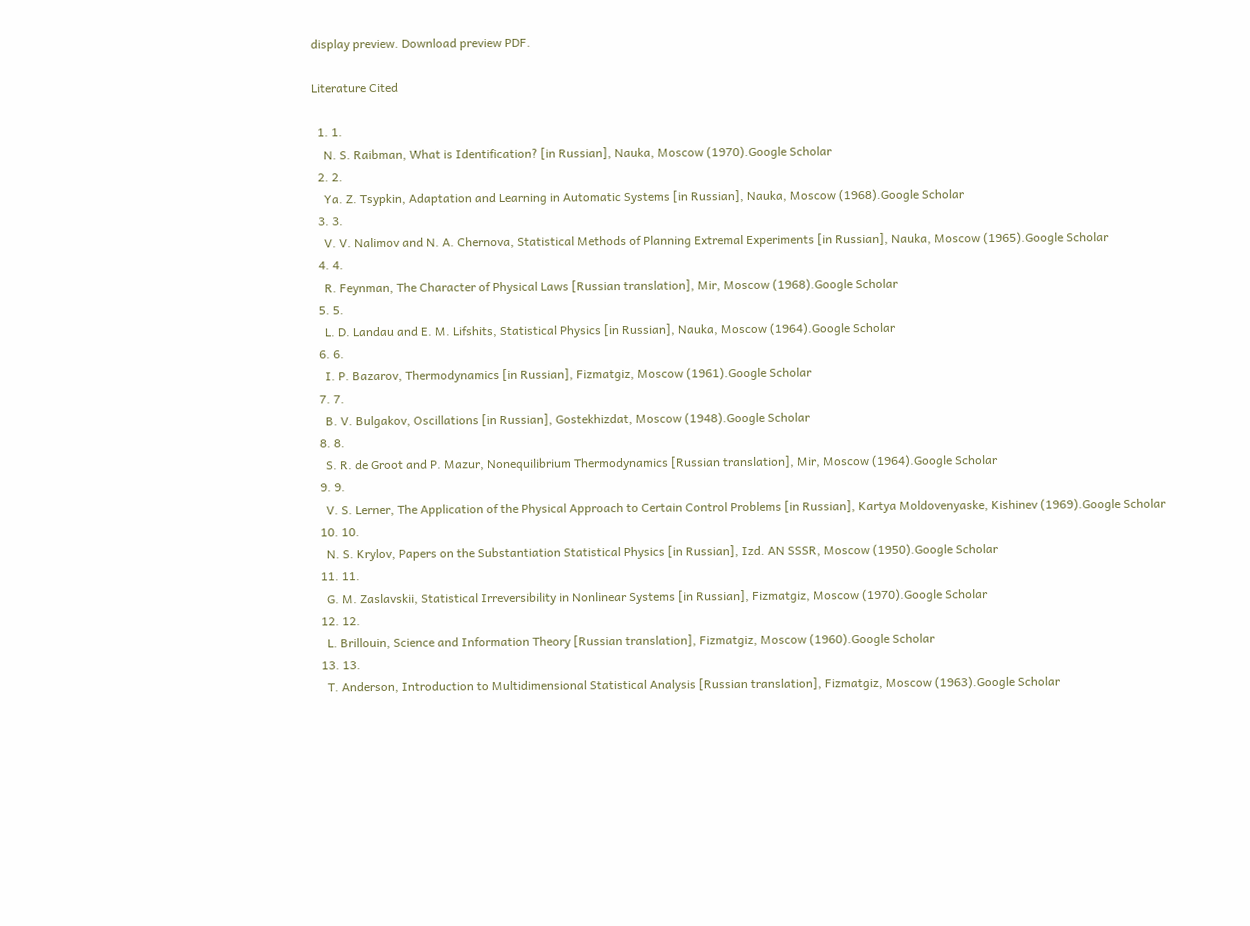display preview. Download preview PDF.

Literature Cited

  1. 1.
    N. S. Raibman, What is Identification? [in Russian], Nauka, Moscow (1970).Google Scholar
  2. 2.
    Ya. Z. Tsypkin, Adaptation and Learning in Automatic Systems [in Russian], Nauka, Moscow (1968).Google Scholar
  3. 3.
    V. V. Nalimov and N. A. Chernova, Statistical Methods of Planning Extremal Experiments [in Russian], Nauka, Moscow (1965).Google Scholar
  4. 4.
    R. Feynman, The Character of Physical Laws [Russian translation], Mir, Moscow (1968).Google Scholar
  5. 5.
    L. D. Landau and E. M. Lifshits, Statistical Physics [in Russian], Nauka, Moscow (1964).Google Scholar
  6. 6.
    I. P. Bazarov, Thermodynamics [in Russian], Fizmatgiz, Moscow (1961).Google Scholar
  7. 7.
    B. V. Bulgakov, Oscillations [in Russian], Gostekhizdat, Moscow (1948).Google Scholar
  8. 8.
    S. R. de Groot and P. Mazur, Nonequilibrium Thermodynamics [Russian translation], Mir, Moscow (1964).Google Scholar
  9. 9.
    V. S. Lerner, The Application of the Physical Approach to Certain Control Problems [in Russian], Kartya Moldovenyaske, Kishinev (1969).Google Scholar
  10. 10.
    N. S. Krylov, Papers on the Substantiation Statistical Physics [in Russian], Izd. AN SSSR, Moscow (1950).Google Scholar
  11. 11.
    G. M. Zaslavskii, Statistical Irreversibility in Nonlinear Systems [in Russian], Fizmatgiz, Moscow (1970).Google Scholar
  12. 12.
    L. Brillouin, Science and Information Theory [Russian translation], Fizmatgiz, Moscow (1960).Google Scholar
  13. 13.
    T. Anderson, Introduction to Multidimensional Statistical Analysis [Russian translation], Fizmatgiz, Moscow (1963).Google Scholar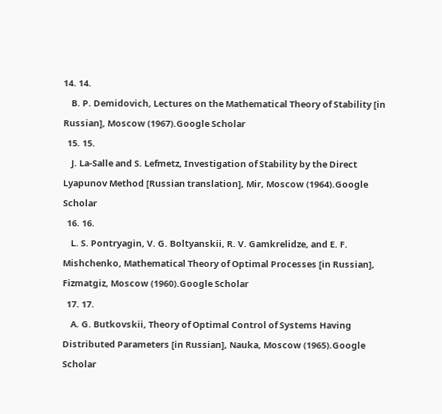14. 14.
    B. P. Demidovich, Lectures on the Mathematical Theory of Stability [in Russian], Moscow (1967).Google Scholar
  15. 15.
    J. La-Salle and S. Lefmetz, Investigation of Stability by the Direct Lyapunov Method [Russian translation], Mir, Moscow (1964).Google Scholar
  16. 16.
    L. S. Pontryagin, V. G. Boltyanskii, R. V. Gamkrelidze, and E. F. Mishchenko, Mathematical Theory of Optimal Processes [in Russian], Fizmatgiz, Moscow (1960).Google Scholar
  17. 17.
    A. G. Butkovskii, Theory of Optimal Control of Systems Having Distributed Parameters [in Russian], Nauka, Moscow (1965).Google Scholar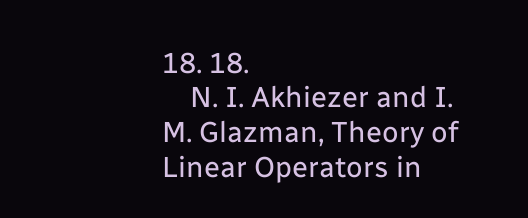18. 18.
    N. I. Akhiezer and I. M. Glazman, Theory of Linear Operators in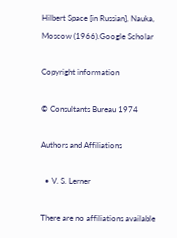Hilbert Space [in Russian], Nauka, Moscow (1966).Google Scholar

Copyright information

© Consultants Bureau 1974

Authors and Affiliations

  • V. S. Lerner

There are no affiliations available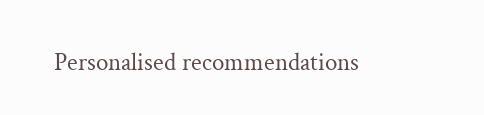Personalised recommendations